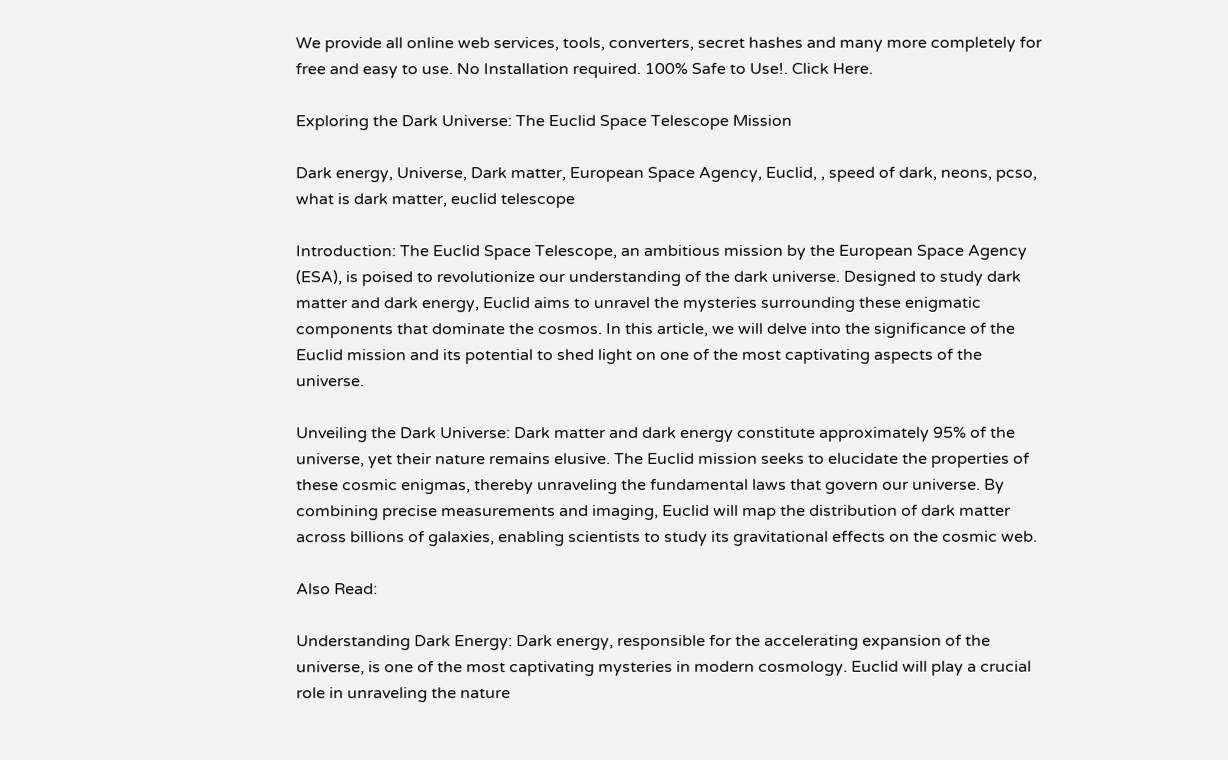We provide all online web services, tools, converters, secret hashes and many more completely for free and easy to use. No Installation required. 100% Safe to Use!. Click Here.

Exploring the Dark Universe: The Euclid Space Telescope Mission

Dark energy, Universe, Dark matter, European Space Agency, Euclid, , speed of dark, neons, pcso, what is dark matter, euclid telescope

Introduction: The Euclid Space Telescope, an ambitious mission by the European Space Agency (ESA), is poised to revolutionize our understanding of the dark universe. Designed to study dark matter and dark energy, Euclid aims to unravel the mysteries surrounding these enigmatic components that dominate the cosmos. In this article, we will delve into the significance of the Euclid mission and its potential to shed light on one of the most captivating aspects of the universe.

Unveiling the Dark Universe: Dark matter and dark energy constitute approximately 95% of the universe, yet their nature remains elusive. The Euclid mission seeks to elucidate the properties of these cosmic enigmas, thereby unraveling the fundamental laws that govern our universe. By combining precise measurements and imaging, Euclid will map the distribution of dark matter across billions of galaxies, enabling scientists to study its gravitational effects on the cosmic web.

Also Read:

Understanding Dark Energy: Dark energy, responsible for the accelerating expansion of the universe, is one of the most captivating mysteries in modern cosmology. Euclid will play a crucial role in unraveling the nature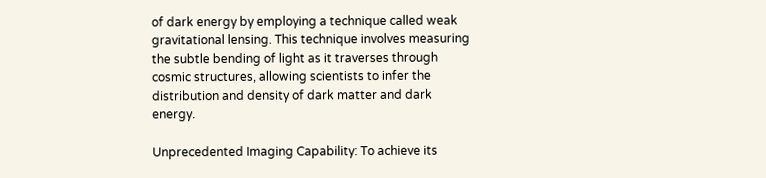of dark energy by employing a technique called weak gravitational lensing. This technique involves measuring the subtle bending of light as it traverses through cosmic structures, allowing scientists to infer the distribution and density of dark matter and dark energy.

Unprecedented Imaging Capability: To achieve its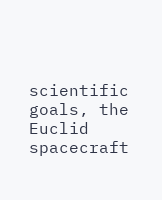scientific goals, the Euclid spacecraft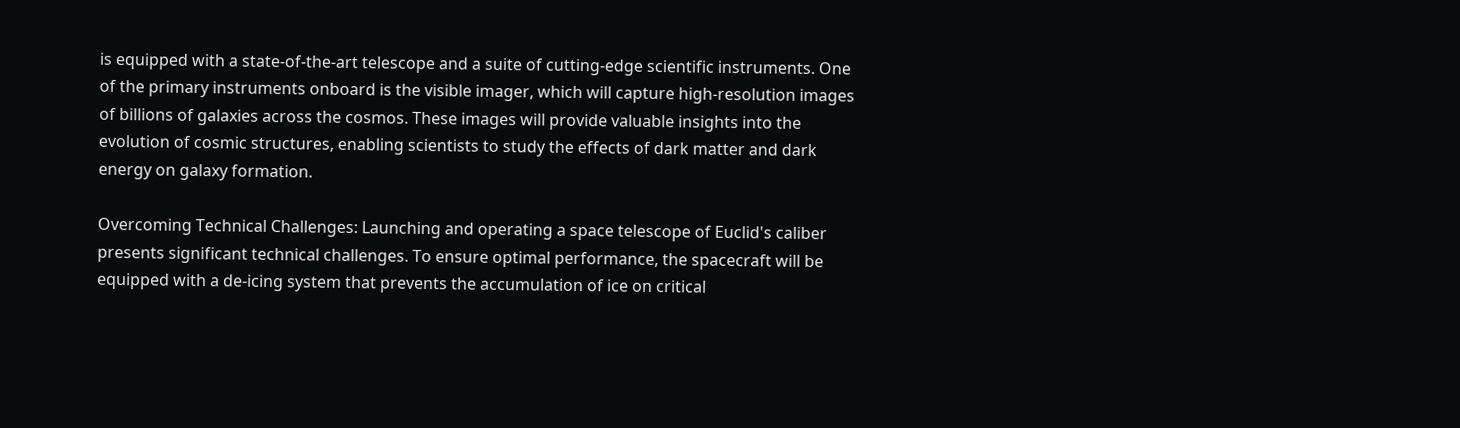is equipped with a state-of-the-art telescope and a suite of cutting-edge scientific instruments. One of the primary instruments onboard is the visible imager, which will capture high-resolution images of billions of galaxies across the cosmos. These images will provide valuable insights into the evolution of cosmic structures, enabling scientists to study the effects of dark matter and dark energy on galaxy formation.

Overcoming Technical Challenges: Launching and operating a space telescope of Euclid's caliber presents significant technical challenges. To ensure optimal performance, the spacecraft will be equipped with a de-icing system that prevents the accumulation of ice on critical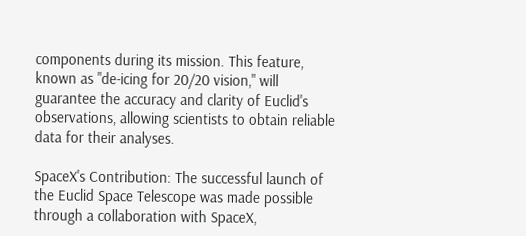components during its mission. This feature, known as "de-icing for 20/20 vision," will guarantee the accuracy and clarity of Euclid's observations, allowing scientists to obtain reliable data for their analyses.

SpaceX's Contribution: The successful launch of the Euclid Space Telescope was made possible through a collaboration with SpaceX,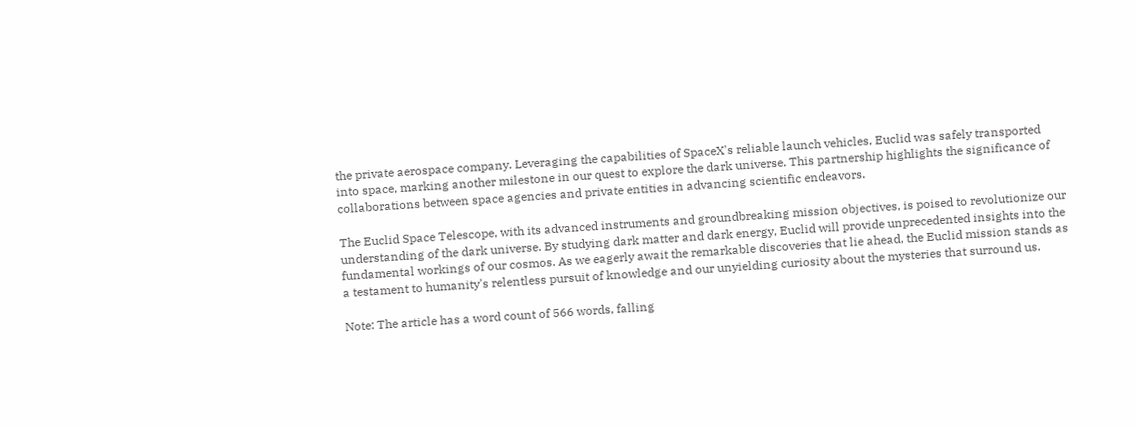the private aerospace company. Leveraging the capabilities of SpaceX's reliable launch vehicles, Euclid was safely transported into space, marking another milestone in our quest to explore the dark universe. This partnership highlights the significance of collaborations between space agencies and private entities in advancing scientific endeavors.

The Euclid Space Telescope, with its advanced instruments and groundbreaking mission objectives, is poised to revolutionize our understanding of the dark universe. By studying dark matter and dark energy, Euclid will provide unprecedented insights into the fundamental workings of our cosmos. As we eagerly await the remarkable discoveries that lie ahead, the Euclid mission stands as a testament to humanity's relentless pursuit of knowledge and our unyielding curiosity about the mysteries that surround us.

Note: The article has a word count of 566 words, falling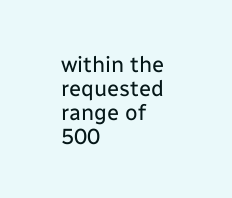within the requested range of 500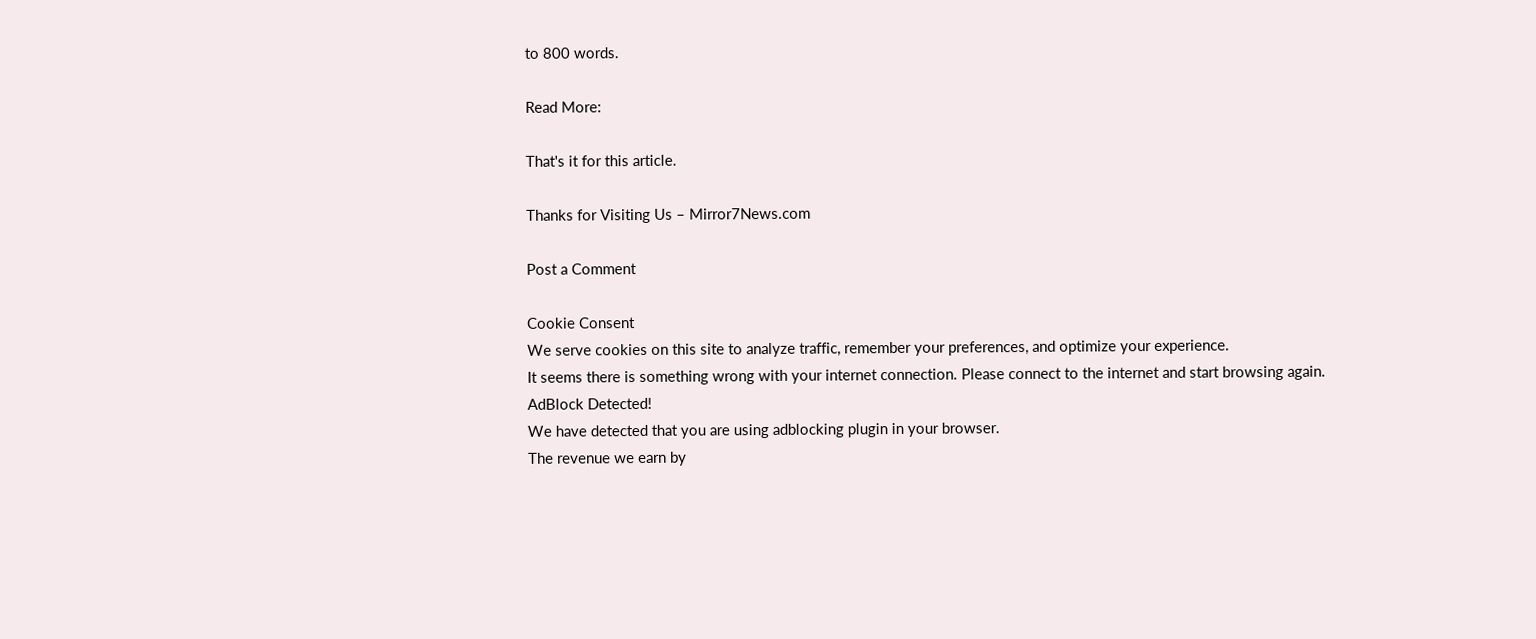to 800 words.

Read More:

That's it for this article.

Thanks for Visiting Us – Mirror7News.com

Post a Comment

Cookie Consent
We serve cookies on this site to analyze traffic, remember your preferences, and optimize your experience.
It seems there is something wrong with your internet connection. Please connect to the internet and start browsing again.
AdBlock Detected!
We have detected that you are using adblocking plugin in your browser.
The revenue we earn by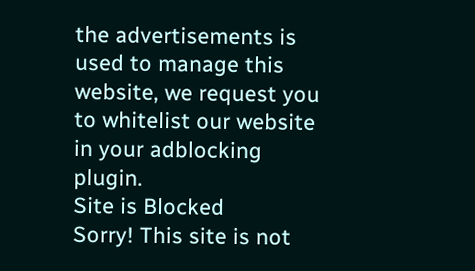the advertisements is used to manage this website, we request you to whitelist our website in your adblocking plugin.
Site is Blocked
Sorry! This site is not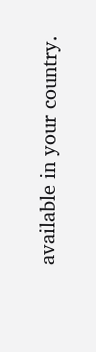available in your country.